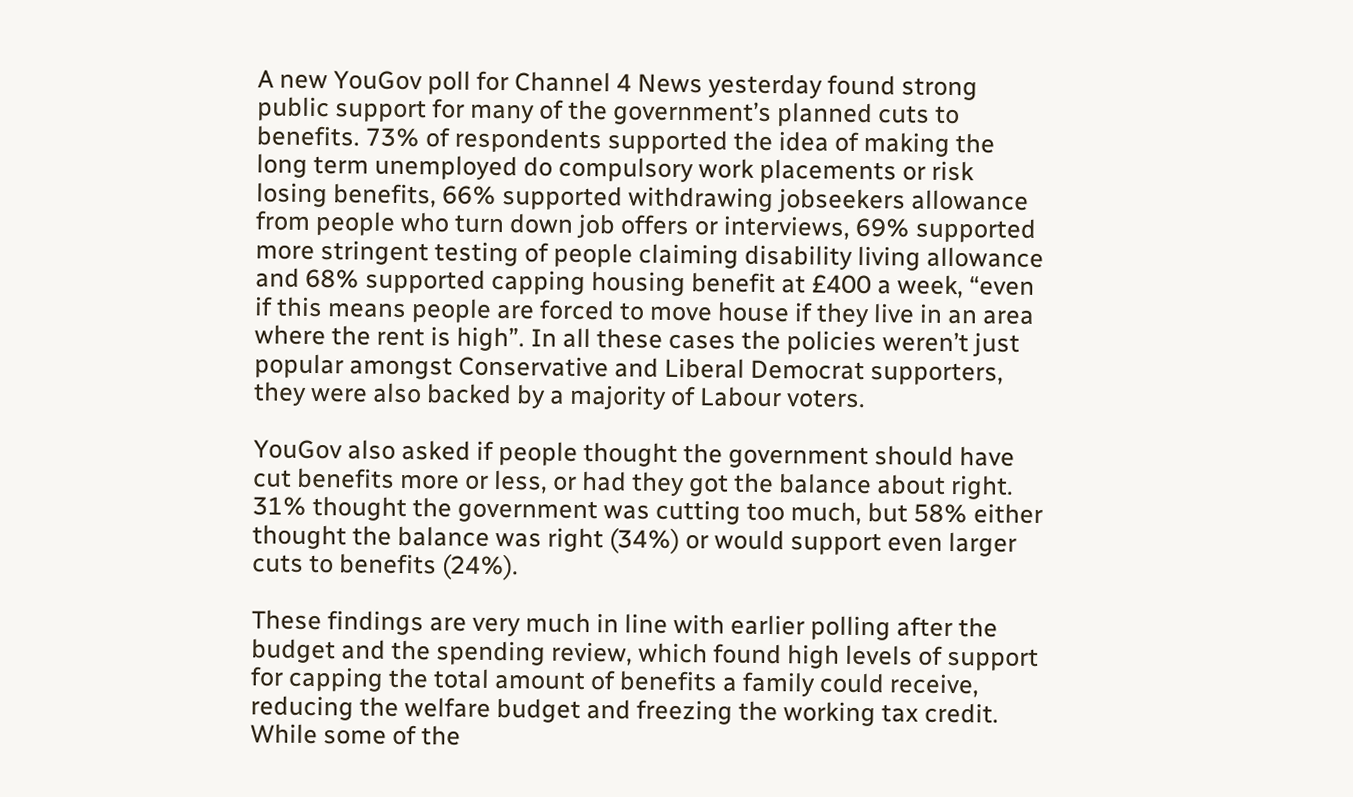A new YouGov poll for Channel 4 News yesterday found strong public support for many of the government’s planned cuts to benefits. 73% of respondents supported the idea of making the long term unemployed do compulsory work placements or risk losing benefits, 66% supported withdrawing jobseekers allowance from people who turn down job offers or interviews, 69% supported more stringent testing of people claiming disability living allowance and 68% supported capping housing benefit at £400 a week, “even if this means people are forced to move house if they live in an area where the rent is high”. In all these cases the policies weren’t just popular amongst Conservative and Liberal Democrat supporters, they were also backed by a majority of Labour voters.

YouGov also asked if people thought the government should have cut benefits more or less, or had they got the balance about right. 31% thought the government was cutting too much, but 58% either thought the balance was right (34%) or would support even larger cuts to benefits (24%).

These findings are very much in line with earlier polling after the budget and the spending review, which found high levels of support for capping the total amount of benefits a family could receive, reducing the welfare budget and freezing the working tax credit. While some of the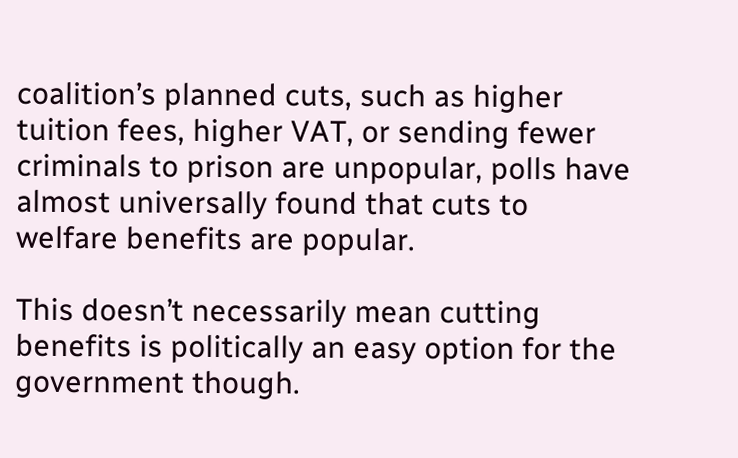coalition’s planned cuts, such as higher tuition fees, higher VAT, or sending fewer criminals to prison are unpopular, polls have almost universally found that cuts to welfare benefits are popular.

This doesn’t necessarily mean cutting benefits is politically an easy option for the government though.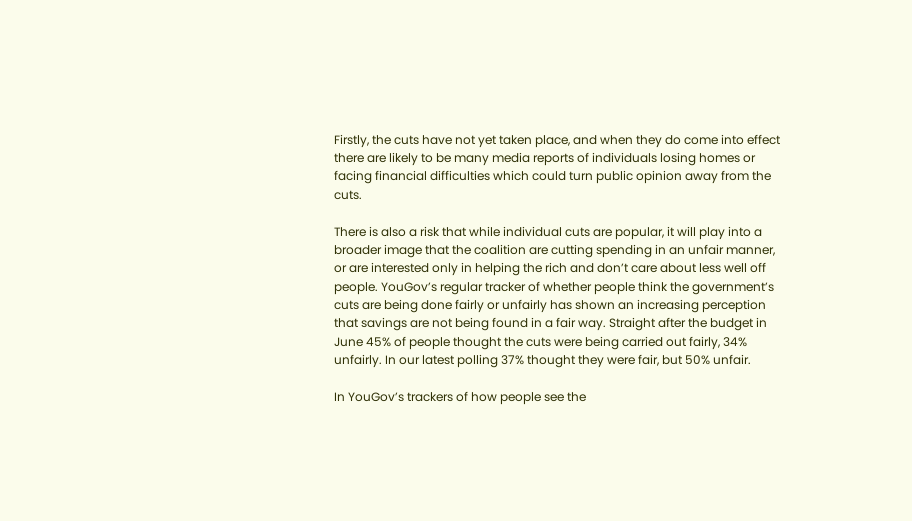Firstly, the cuts have not yet taken place, and when they do come into effect there are likely to be many media reports of individuals losing homes or facing financial difficulties which could turn public opinion away from the cuts.

There is also a risk that while individual cuts are popular, it will play into a broader image that the coalition are cutting spending in an unfair manner, or are interested only in helping the rich and don’t care about less well off people. YouGov’s regular tracker of whether people think the government’s cuts are being done fairly or unfairly has shown an increasing perception that savings are not being found in a fair way. Straight after the budget in June 45% of people thought the cuts were being carried out fairly, 34% unfairly. In our latest polling 37% thought they were fair, but 50% unfair.

In YouGov’s trackers of how people see the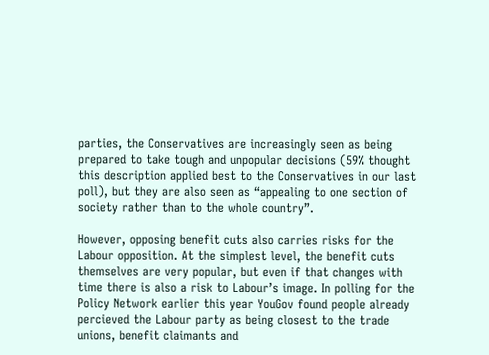parties, the Conservatives are increasingly seen as being prepared to take tough and unpopular decisions (59% thought this description applied best to the Conservatives in our last poll), but they are also seen as “appealing to one section of society rather than to the whole country”.

However, opposing benefit cuts also carries risks for the Labour opposition. At the simplest level, the benefit cuts themselves are very popular, but even if that changes with time there is also a risk to Labour’s image. In polling for the Policy Network earlier this year YouGov found people already percieved the Labour party as being closest to the trade unions, benefit claimants and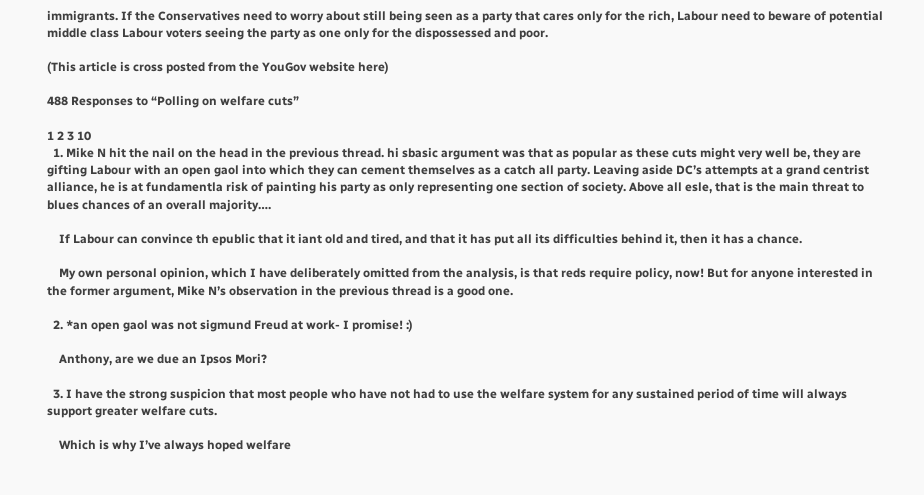immigrants. If the Conservatives need to worry about still being seen as a party that cares only for the rich, Labour need to beware of potential middle class Labour voters seeing the party as one only for the dispossessed and poor.

(This article is cross posted from the YouGov website here)

488 Responses to “Polling on welfare cuts”

1 2 3 10
  1. Mike N hit the nail on the head in the previous thread. hi sbasic argument was that as popular as these cuts might very well be, they are gifting Labour with an open gaol into which they can cement themselves as a catch all party. Leaving aside DC’s attempts at a grand centrist alliance, he is at fundamentla risk of painting his party as only representing one section of society. Above all esle, that is the main threat to blues chances of an overall majority….

    If Labour can convince th epublic that it iant old and tired, and that it has put all its difficulties behind it, then it has a chance.

    My own personal opinion, which I have deliberately omitted from the analysis, is that reds require policy, now! But for anyone interested in the former argument, Mike N’s observation in the previous thread is a good one.

  2. *an open gaol was not sigmund Freud at work- I promise! :)

    Anthony, are we due an Ipsos Mori?

  3. I have the strong suspicion that most people who have not had to use the welfare system for any sustained period of time will always support greater welfare cuts.

    Which is why I’ve always hoped welfare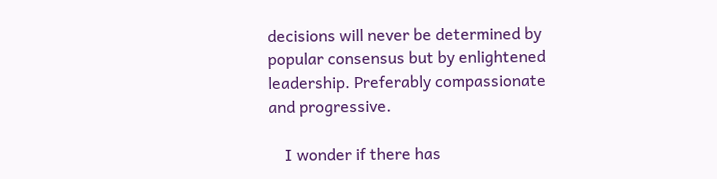decisions will never be determined by popular consensus but by enlightened leadership. Preferably compassionate and progressive.

    I wonder if there has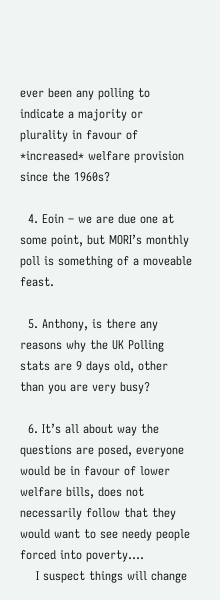ever been any polling to indicate a majority or plurality in favour of *increased* welfare provision since the 1960s?

  4. Eoin – we are due one at some point, but MORI’s monthly poll is something of a moveable feast.

  5. Anthony, is there any reasons why the UK Polling stats are 9 days old, other than you are very busy?

  6. It’s all about way the questions are posed, everyone would be in favour of lower welfare bills, does not necessarily follow that they would want to see needy people forced into poverty….
    I suspect things will change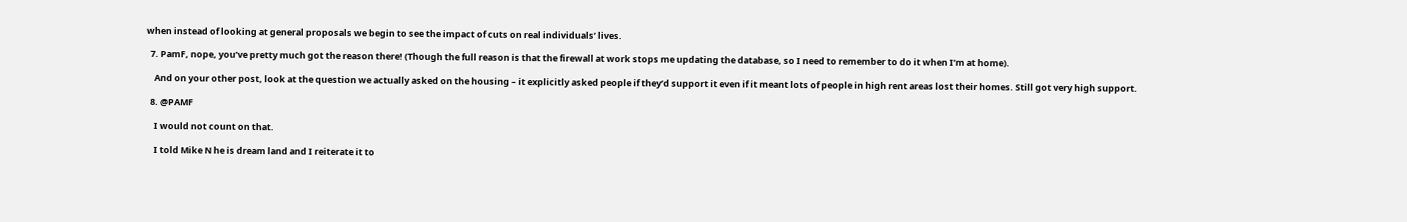when instead of looking at general proposals we begin to see the impact of cuts on real individuals’ lives.

  7. PamF, nope, you’ve pretty much got the reason there! (Though the full reason is that the firewall at work stops me updating the database, so I need to remember to do it when I’m at home).

    And on your other post, look at the question we actually asked on the housing – it explicitly asked people if they’d support it even if it meant lots of people in high rent areas lost their homes. Still got very high support.

  8. @PAMF

    I would not count on that.

    I told Mike N he is dream land and I reiterate it to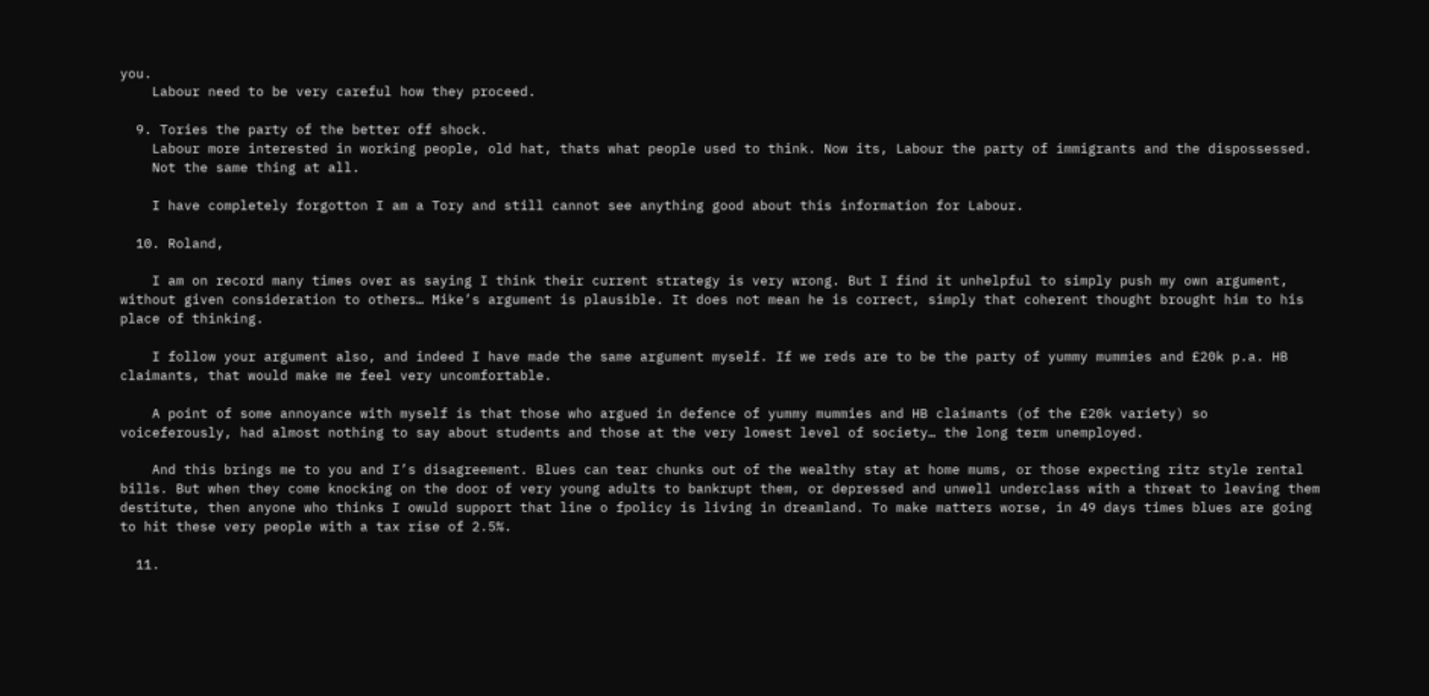you.
    Labour need to be very careful how they proceed.

  9. Tories the party of the better off shock.
    Labour more interested in working people, old hat, thats what people used to think. Now its, Labour the party of immigrants and the dispossessed.
    Not the same thing at all.

    I have completely forgotton I am a Tory and still cannot see anything good about this information for Labour.

  10. Roland,

    I am on record many times over as saying I think their current strategy is very wrong. But I find it unhelpful to simply push my own argument, without given consideration to others… Mike’s argument is plausible. It does not mean he is correct, simply that coherent thought brought him to his place of thinking.

    I follow your argument also, and indeed I have made the same argument myself. If we reds are to be the party of yummy mummies and £20k p.a. HB claimants, that would make me feel very uncomfortable.

    A point of some annoyance with myself is that those who argued in defence of yummy mummies and HB claimants (of the £20k variety) so voiceferously, had almost nothing to say about students and those at the very lowest level of society… the long term unemployed.

    And this brings me to you and I’s disagreement. Blues can tear chunks out of the wealthy stay at home mums, or those expecting ritz style rental bills. But when they come knocking on the door of very young adults to bankrupt them, or depressed and unwell underclass with a threat to leaving them destitute, then anyone who thinks I owuld support that line o fpolicy is living in dreamland. To make matters worse, in 49 days times blues are going to hit these very people with a tax rise of 2.5%.

  11.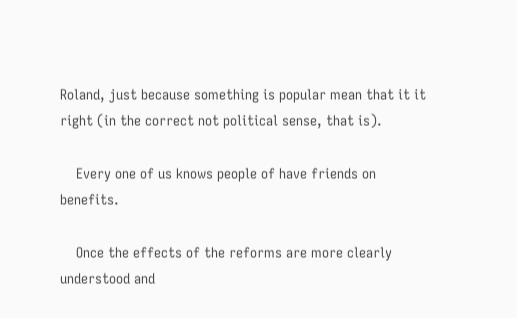Roland, just because something is popular mean that it it right (in the correct not political sense, that is).

    Every one of us knows people of have friends on benefits.

    Once the effects of the reforms are more clearly understood and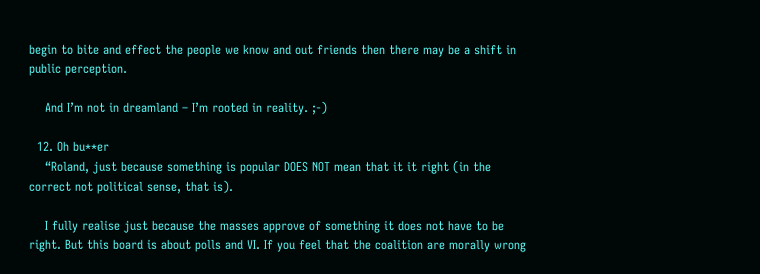begin to bite and effect the people we know and out friends then there may be a shift in public perception.

    And I’m not in dreamland – I’m rooted in reality. ;-)

  12. Oh bu**er
    “Roland, just because something is popular DOES NOT mean that it it right (in the correct not political sense, that is).

    I fully realise just because the masses approve of something it does not have to be right. But this board is about polls and VI. If you feel that the coalition are morally wrong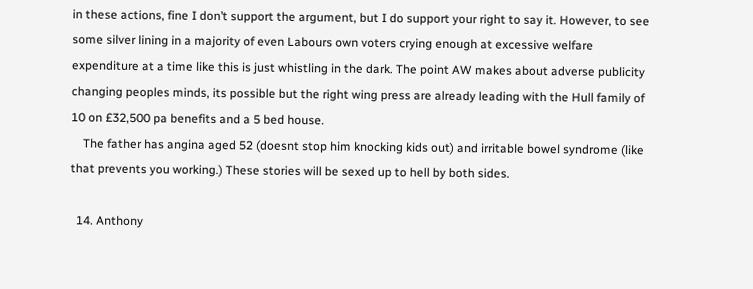in these actions, fine I don’t support the argument, but I do support your right to say it. However, to see some silver lining in a majority of even Labours own voters crying enough at excessive welfare expenditure at a time like this is just whistling in the dark. The point AW makes about adverse publicity changing peoples minds, its possible but the right wing press are already leading with the Hull family of 10 on £32,500 pa benefits and a 5 bed house.
    The father has angina aged 52 (doesnt stop him knocking kids out) and irritable bowel syndrome (like that prevents you working.) These stories will be sexed up to hell by both sides.

  14. Anthony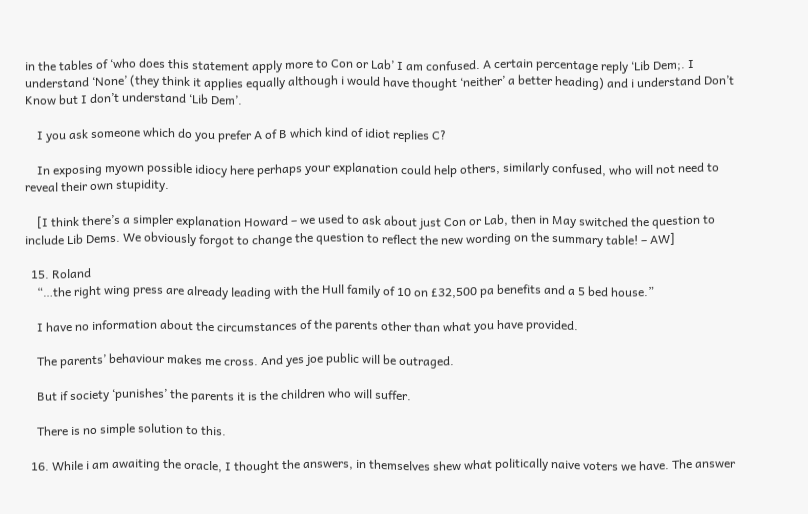in the tables of ‘who does this statement apply more to Con or Lab’ I am confused. A certain percentage reply ‘Lib Dem;. I understand ‘None’ (they think it applies equally although i would have thought ‘neither’ a better heading) and i understand Don’t Know but I don’t understand ‘Lib Dem’.

    I you ask someone which do you prefer A of B which kind of idiot replies C?

    In exposing myown possible idiocy here perhaps your explanation could help others, similarly confused, who will not need to reveal their own stupidity.

    [I think there’s a simpler explanation Howard – we used to ask about just Con or Lab, then in May switched the question to include Lib Dems. We obviously forgot to change the question to reflect the new wording on the summary table! – AW]

  15. Roland
    “…the right wing press are already leading with the Hull family of 10 on £32,500 pa benefits and a 5 bed house.”

    I have no information about the circumstances of the parents other than what you have provided.

    The parents’ behaviour makes me cross. And yes joe public will be outraged.

    But if society ‘punishes’ the parents it is the children who will suffer.

    There is no simple solution to this.

  16. While i am awaiting the oracle, I thought the answers, in themselves shew what politically naive voters we have. The answer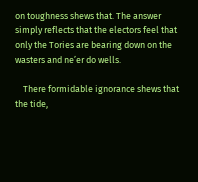on toughness shews that. The answer simply reflects that the electors feel that only the Tories are bearing down on the wasters and ne’er do wells.

    There formidable ignorance shews that the tide,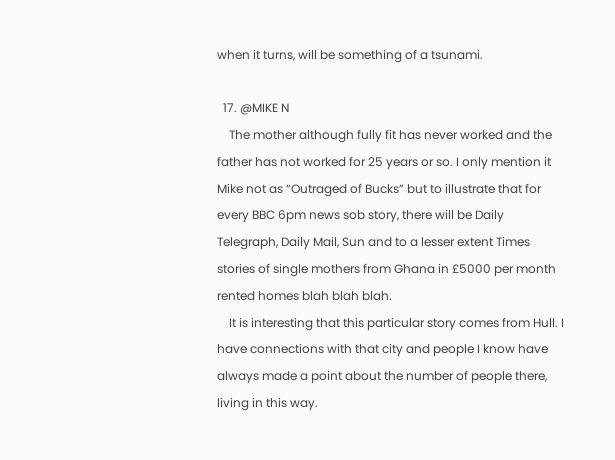when it turns, will be something of a tsunami.

  17. @MIKE N
    The mother although fully fit has never worked and the father has not worked for 25 years or so. I only mention it Mike not as “Outraged of Bucks” but to illustrate that for every BBC 6pm news sob story, there will be Daily Telegraph, Daily Mail, Sun and to a lesser extent Times stories of single mothers from Ghana in £5000 per month rented homes blah blah blah.
    It is interesting that this particular story comes from Hull. I have connections with that city and people I know have always made a point about the number of people there, living in this way.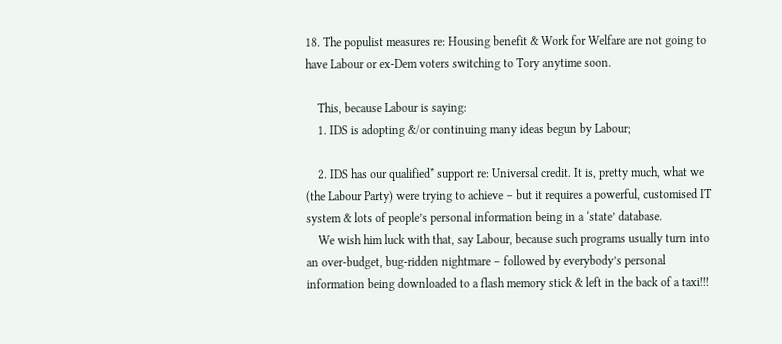18. The populist measures re: Housing benefit & Work for Welfare are not going to have Labour or ex-Dem voters switching to Tory anytime soon.

    This, because Labour is saying:
    1. IDS is adopting &/or continuing many ideas begun by Labour;

    2. IDS has our qualified* support re: Universal credit. It is, pretty much, what we (the Labour Party) were trying to achieve – but it requires a powerful, customised IT system & lots of people’s personal information being in a ‘state’ database.
    We wish him luck with that, say Labour, because such programs usually turn into an over-budget, bug-ridden nightmare – followed by everybody’s personal information being downloaded to a flash memory stick & left in the back of a taxi!!!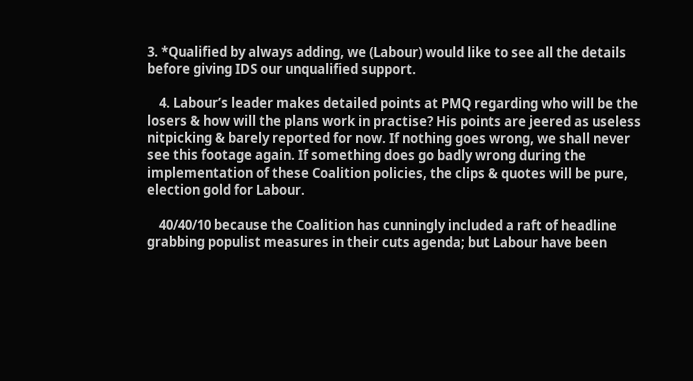3. *Qualified by always adding, we (Labour) would like to see all the details before giving IDS our unqualified support.

    4. Labour’s leader makes detailed points at PMQ regarding who will be the losers & how will the plans work in practise? His points are jeered as useless nitpicking & barely reported for now. If nothing goes wrong, we shall never see this footage again. If something does go badly wrong during the implementation of these Coalition policies, the clips & quotes will be pure, election gold for Labour.

    40/40/10 because the Coalition has cunningly included a raft of headline grabbing populist measures in their cuts agenda; but Labour have been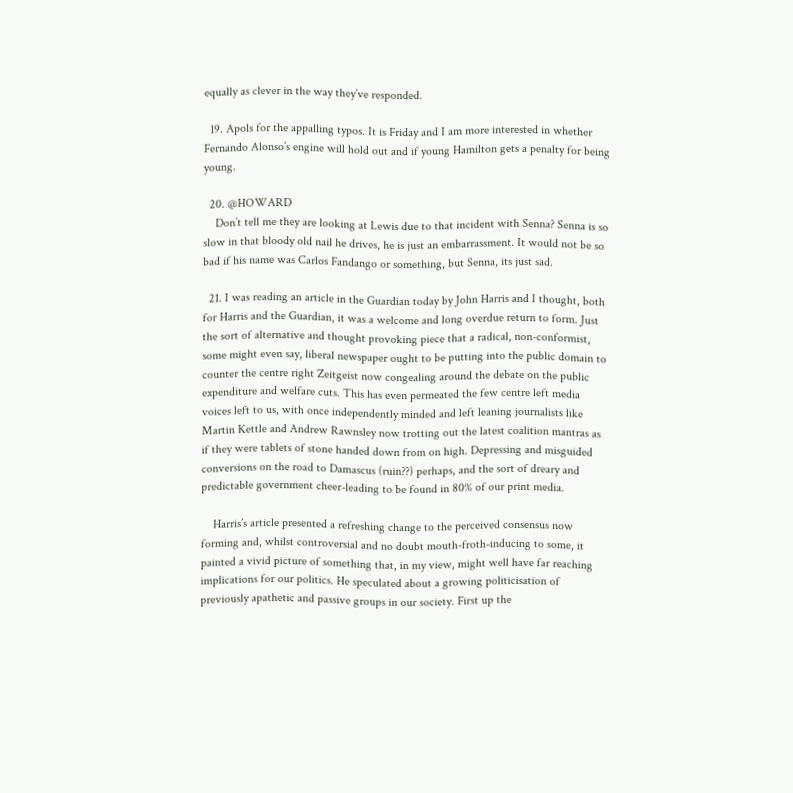equally as clever in the way they’ve responded.

  19. Apols for the appalling typos. It is Friday and I am more interested in whether Fernando Alonso’s engine will hold out and if young Hamilton gets a penalty for being young.

  20. @HOWARD
    Don’t tell me they are looking at Lewis due to that incident with Senna? Senna is so slow in that bloody old nail he drives, he is just an embarrassment. It would not be so bad if his name was Carlos Fandango or something, but Senna, its just sad.

  21. I was reading an article in the Guardian today by John Harris and I thought, both for Harris and the Guardian, it was a welcome and long overdue return to form. Just the sort of alternative and thought provoking piece that a radical, non-conformist, some might even say, liberal newspaper ought to be putting into the public domain to counter the centre right Zeitgeist now congealing around the debate on the public expenditure and welfare cuts. This has even permeated the few centre left media voices left to us, with once independently minded and left leaning journalists like Martin Kettle and Andrew Rawnsley now trotting out the latest coalition mantras as if they were tablets of stone handed down from on high. Depressing and misguided conversions on the road to Damascus (ruin??) perhaps, and the sort of dreary and predictable government cheer-leading to be found in 80% of our print media.

    Harris’s article presented a refreshing change to the perceived consensus now forming and, whilst controversial and no doubt mouth-froth-inducing to some, it painted a vivid picture of something that, in my view, might well have far reaching implications for our politics. He speculated about a growing politicisation of previously apathetic and passive groups in our society. First up the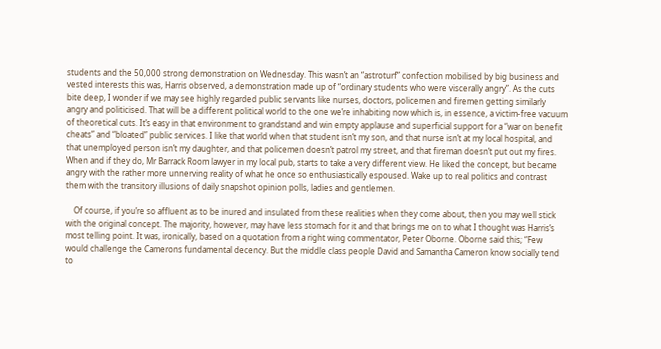students and the 50,000 strong demonstration on Wednesday. This wasn’t an “astroturf” confection mobilised by big business and vested interests this was, Harris observed, a demonstration made up of “ordinary students who were viscerally angry”. As the cuts bite deep, I wonder if we may see highly regarded public servants like nurses, doctors, policemen and firemen getting similarly angry and politicised. That will be a different political world to the one we’re inhabiting now which is, in essence, a victim-free vacuum of theoretical cuts. It’s easy in that environment to grandstand and win empty applause and superficial support for a “war on benefit cheats” and “bloated” public services. I like that world when that student isn’t my son, and that nurse isn’t at my local hospital, and that unemployed person isn’t my daughter, and that policemen doesn’t patrol my street, and that fireman doesn’t put out my fires. When and if they do, Mr Barrack Room lawyer in my local pub, starts to take a very different view. He liked the concept, but became angry with the rather more unnerving reality of what he once so enthusiastically espoused. Wake up to real politics and contrast them with the transitory illusions of daily snapshot opinion polls, ladies and gentlemen.

    Of course, if you’re so affluent as to be inured and insulated from these realities when they come about, then you may well stick with the original concept. The majority, however, may have less stomach for it and that brings me on to what I thought was Harris’s most telling point. It was, ironically, based on a quotation from a right wing commentator, Peter Oborne. Oborne said this; “Few would challenge the Camerons fundamental decency. But the middle class people David and Samantha Cameron know socially tend to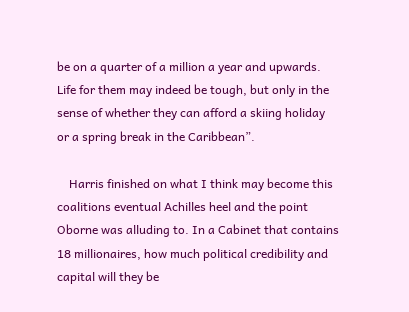be on a quarter of a million a year and upwards. Life for them may indeed be tough, but only in the sense of whether they can afford a skiing holiday or a spring break in the Caribbean”.

    Harris finished on what I think may become this coalitions eventual Achilles heel and the point Oborne was alluding to. In a Cabinet that contains 18 millionaires, how much political credibility and capital will they be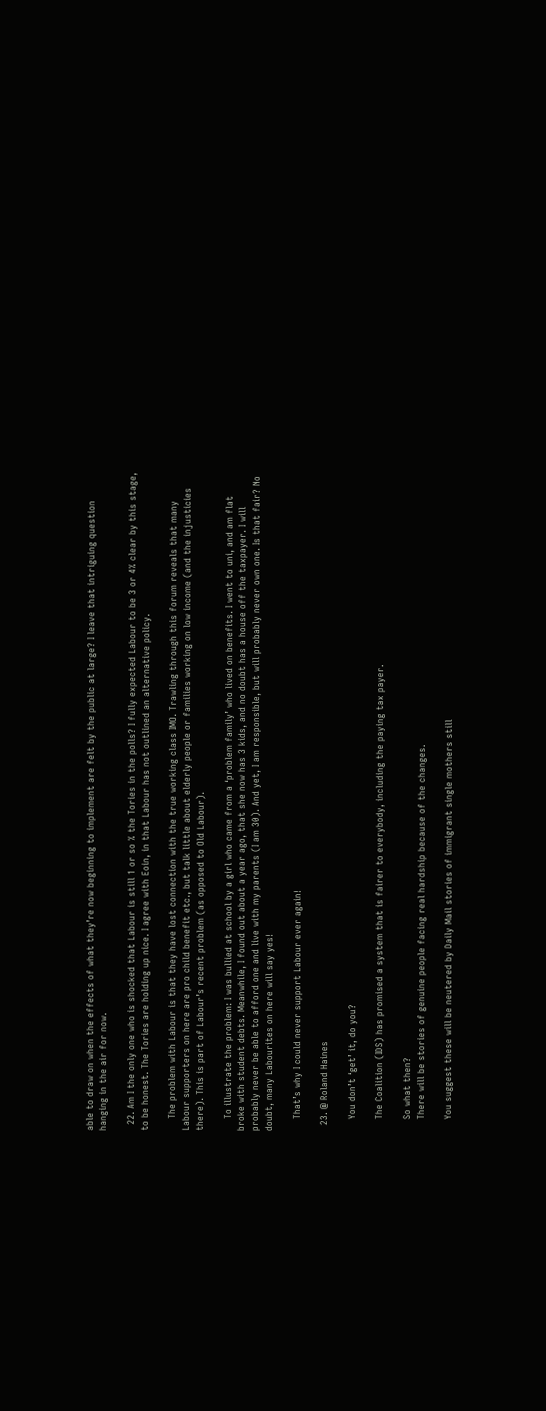able to draw on when the effects of what they’re now beginning to implement are felt by the public at large? I leave that intriguing question hanging in the air for now.

  22. Am I the only one who is shocked that Labour is still 1 or so % the Tories in the polls? I fully expected Labour to be 3 or 4% clear by this stage, to be honest. The Tories are holding up nice. I agree with Eoin, in that Labour has not outlined an alternative policy.

    The problem with Labour is that they have lost connection with the true working class IMO. Trawling through this forum reveals that many Labour supporters on here are pro child benefit etc., but talk little about elderly people or families working on low income (and the injusticies there). This is part of Labour’s recent problem (as opposed to Old Labour).

    To illustrate the problem: I was bullied at school by a girl who came from a ‘problem family’ who lived on benefits. I went to uni, and am flat broke with student debts. Meanwhile, I found out about a year ago, that she now has 3 kids, and no doubt has a house off the taxpayer. I will probably never be able to afford one and live with my parents (I am 30). And yet, I am responsible, but will probably never own one. Is that fair? No doubt, many Labourites on here will say yes!

    That’s why I could never support Labour ever again!

  23. @ Roland Haines

    You don’t ‘get’ it, do you?

    The Coalition (IDS) has promised a system that is fairer to everybody, including the paying tax payer.

    So what then?
    There will be stories of genuine people facing real hardship because of the changes.

    You suggest these will be neutered by Daily Mail stories of immigrant single mothers still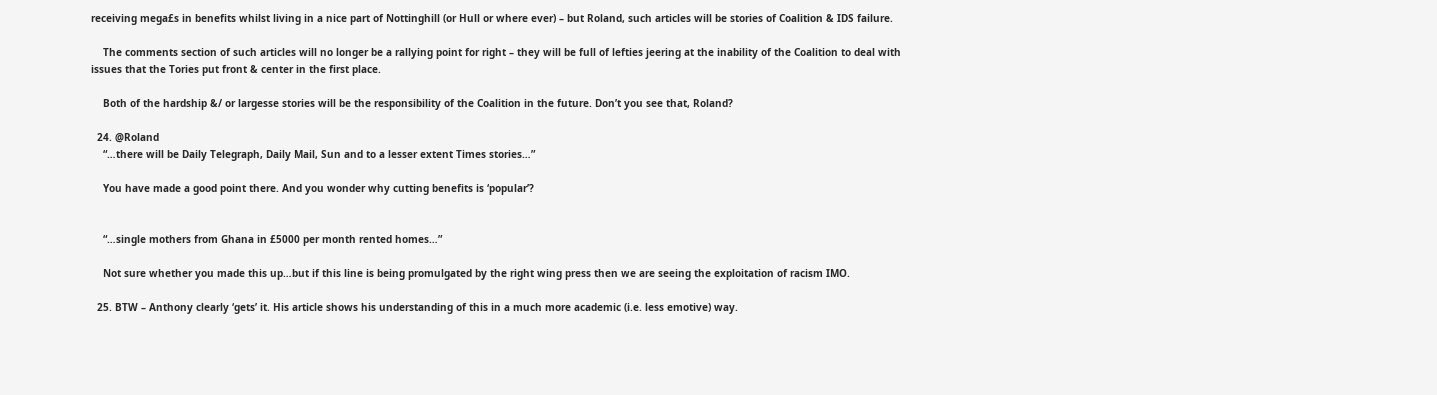receiving mega£s in benefits whilst living in a nice part of Nottinghill (or Hull or where ever) – but Roland, such articles will be stories of Coalition & IDS failure.

    The comments section of such articles will no longer be a rallying point for right – they will be full of lefties jeering at the inability of the Coalition to deal with issues that the Tories put front & center in the first place.

    Both of the hardship &/ or largesse stories will be the responsibility of the Coalition in the future. Don’t you see that, Roland?

  24. @Roland
    “…there will be Daily Telegraph, Daily Mail, Sun and to a lesser extent Times stories…”

    You have made a good point there. And you wonder why cutting benefits is ‘popular’?


    “…single mothers from Ghana in £5000 per month rented homes…”

    Not sure whether you made this up…but if this line is being promulgated by the right wing press then we are seeing the exploitation of racism IMO.

  25. BTW – Anthony clearly ‘gets’ it. His article shows his understanding of this in a much more academic (i.e. less emotive) way.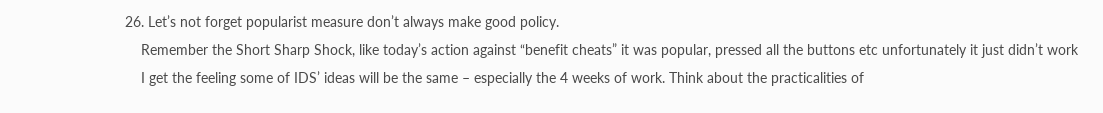26. Let’s not forget popularist measure don’t always make good policy.
    Remember the Short Sharp Shock, like today’s action against “benefit cheats” it was popular, pressed all the buttons etc unfortunately it just didn’t work
    I get the feeling some of IDS’ ideas will be the same – especially the 4 weeks of work. Think about the practicalities of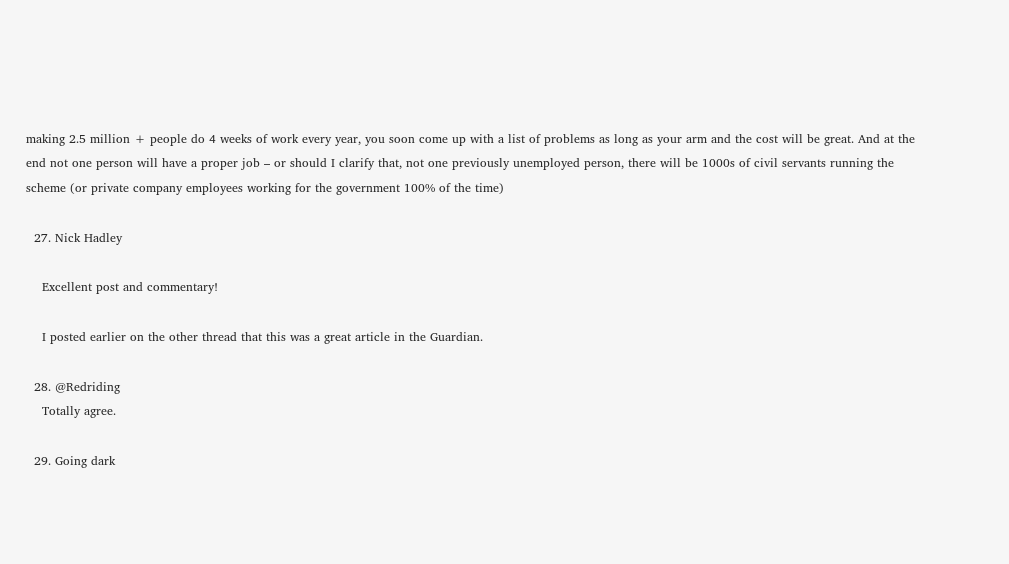making 2.5 million + people do 4 weeks of work every year, you soon come up with a list of problems as long as your arm and the cost will be great. And at the end not one person will have a proper job – or should I clarify that, not one previously unemployed person, there will be 1000s of civil servants running the scheme (or private company employees working for the government 100% of the time)

  27. Nick Hadley

    Excellent post and commentary!

    I posted earlier on the other thread that this was a great article in the Guardian.

  28. @Redriding
    Totally agree.

  29. Going dark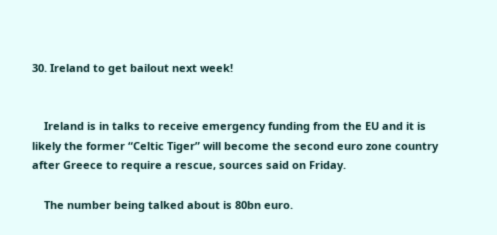30. Ireland to get bailout next week!


    Ireland is in talks to receive emergency funding from the EU and it is likely the former “Celtic Tiger” will become the second euro zone country after Greece to require a rescue, sources said on Friday.

    The number being talked about is 80bn euro.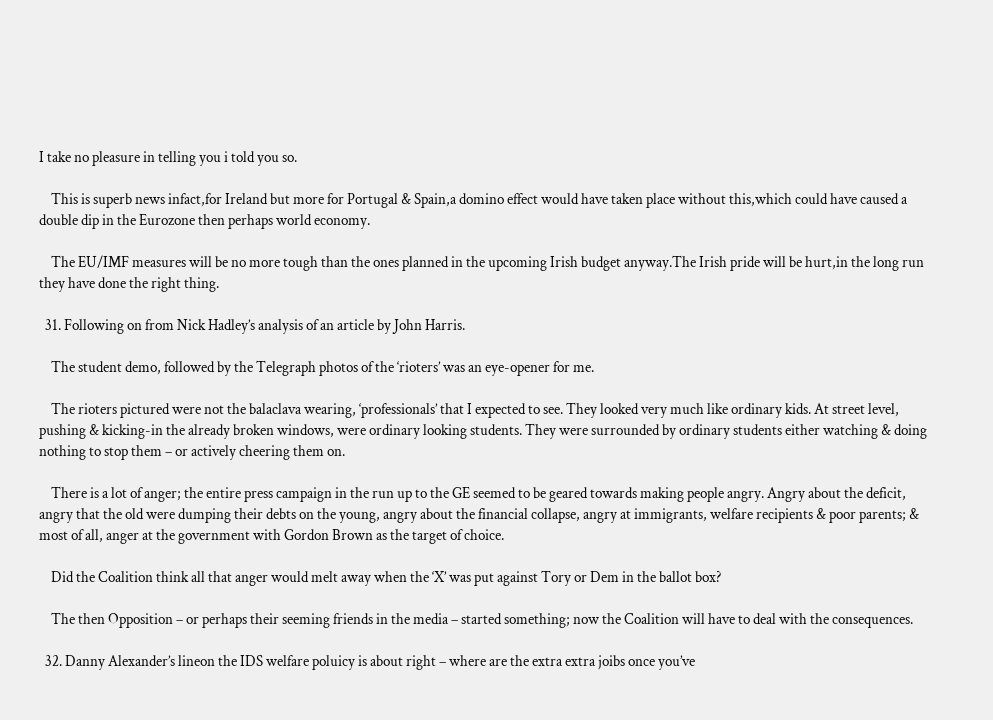I take no pleasure in telling you i told you so.

    This is superb news infact,for Ireland but more for Portugal & Spain,a domino effect would have taken place without this,which could have caused a double dip in the Eurozone then perhaps world economy.

    The EU/IMF measures will be no more tough than the ones planned in the upcoming Irish budget anyway.The Irish pride will be hurt,in the long run they have done the right thing.

  31. Following on from Nick Hadley’s analysis of an article by John Harris.

    The student demo, followed by the Telegraph photos of the ‘rioters’ was an eye-opener for me.

    The rioters pictured were not the balaclava wearing, ‘professionals’ that I expected to see. They looked very much like ordinary kids. At street level, pushing & kicking-in the already broken windows, were ordinary looking students. They were surrounded by ordinary students either watching & doing nothing to stop them – or actively cheering them on.

    There is a lot of anger; the entire press campaign in the run up to the GE seemed to be geared towards making people angry. Angry about the deficit, angry that the old were dumping their debts on the young, angry about the financial collapse, angry at immigrants, welfare recipients & poor parents; & most of all, anger at the government with Gordon Brown as the target of choice.

    Did the Coalition think all that anger would melt away when the ‘X’ was put against Tory or Dem in the ballot box?

    The then Opposition – or perhaps their seeming friends in the media – started something; now the Coalition will have to deal with the consequences.

  32. Danny Alexander’s lineon the IDS welfare poluicy is about right – where are the extra extra joibs once you’ve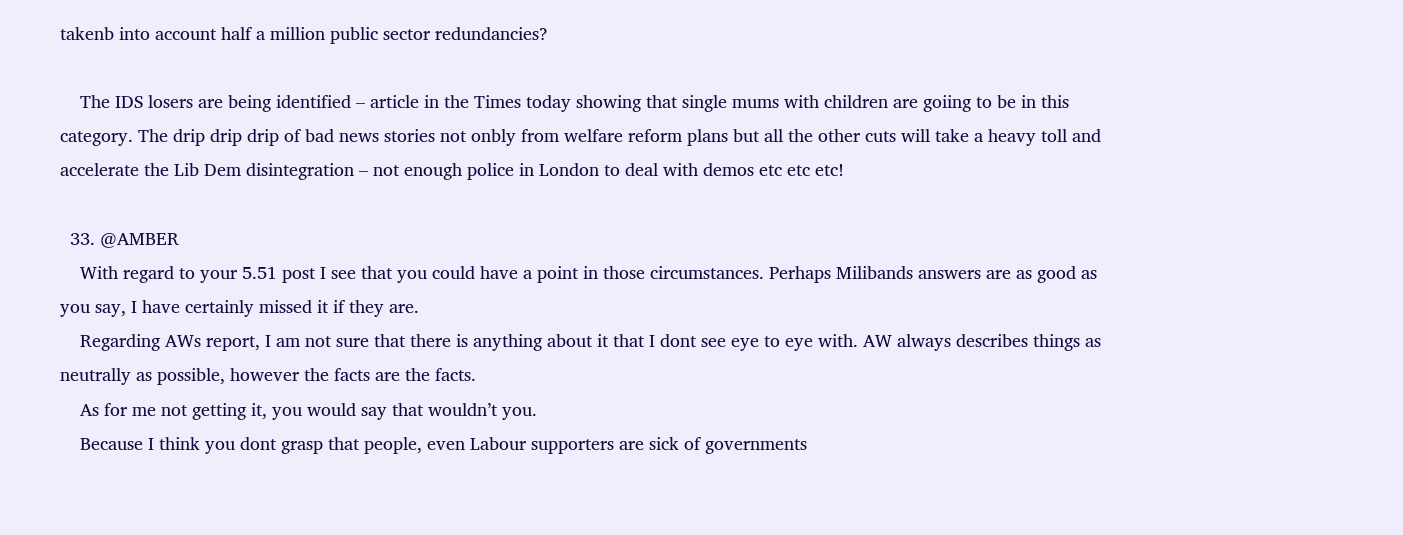takenb into account half a million public sector redundancies?

    The IDS losers are being identified – article in the Times today showing that single mums with children are goiing to be in this category. The drip drip drip of bad news stories not onbly from welfare reform plans but all the other cuts will take a heavy toll and accelerate the Lib Dem disintegration – not enough police in London to deal with demos etc etc etc!

  33. @AMBER
    With regard to your 5.51 post I see that you could have a point in those circumstances. Perhaps Milibands answers are as good as you say, I have certainly missed it if they are.
    Regarding AWs report, I am not sure that there is anything about it that I dont see eye to eye with. AW always describes things as neutrally as possible, however the facts are the facts.
    As for me not getting it, you would say that wouldn’t you.
    Because I think you dont grasp that people, even Labour supporters are sick of governments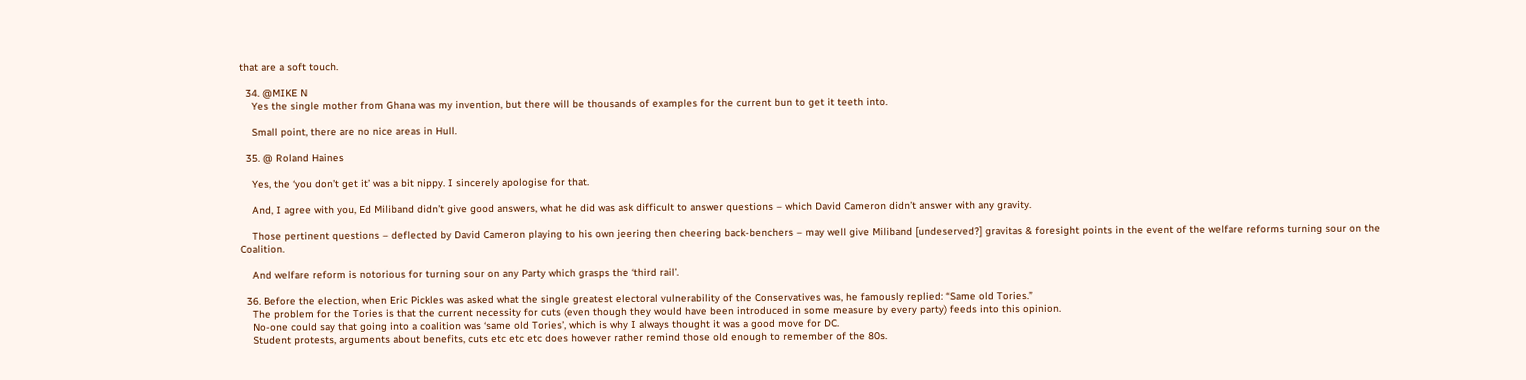that are a soft touch.

  34. @MIKE N
    Yes the single mother from Ghana was my invention, but there will be thousands of examples for the current bun to get it teeth into.

    Small point, there are no nice areas in Hull.

  35. @ Roland Haines

    Yes, the ‘you don’t get it’ was a bit nippy. I sincerely apologise for that.

    And, I agree with you, Ed Miliband didn’t give good answers, what he did was ask difficult to answer questions – which David Cameron didn’t answer with any gravity.

    Those pertinent questions – deflected by David Cameron playing to his own jeering then cheering back-benchers – may well give Miliband [undeserved?] gravitas & foresight points in the event of the welfare reforms turning sour on the Coalition.

    And welfare reform is notorious for turning sour on any Party which grasps the ‘third rail’.

  36. Before the election, when Eric Pickles was asked what the single greatest electoral vulnerability of the Conservatives was, he famously replied: “Same old Tories.”
    The problem for the Tories is that the current necessity for cuts (even though they would have been introduced in some measure by every party) feeds into this opinion.
    No-one could say that going into a coalition was ‘same old Tories’, which is why I always thought it was a good move for DC.
    Student protests, arguments about benefits, cuts etc etc etc does however rather remind those old enough to remember of the 80s.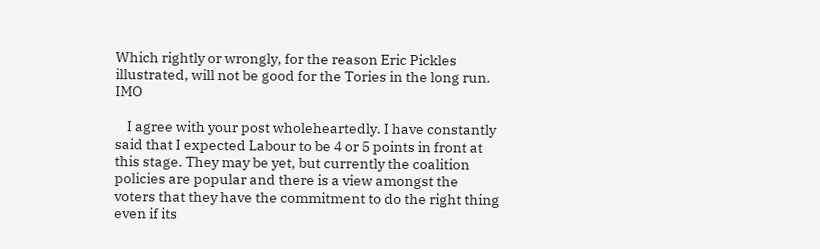Which rightly or wrongly, for the reason Eric Pickles illustrated, will not be good for the Tories in the long run. IMO

    I agree with your post wholeheartedly. I have constantly said that I expected Labour to be 4 or 5 points in front at this stage. They may be yet, but currently the coalition policies are popular and there is a view amongst the voters that they have the commitment to do the right thing even if its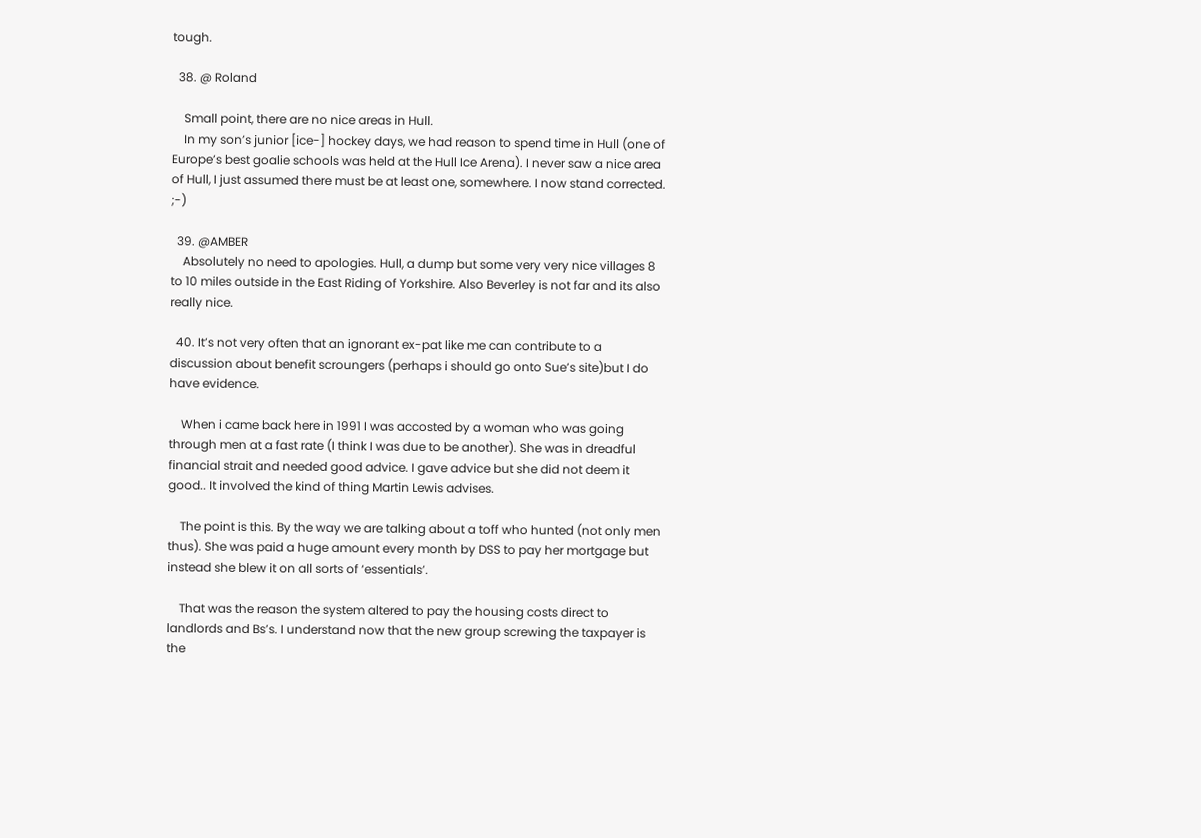tough.

  38. @ Roland

    Small point, there are no nice areas in Hull.
    In my son’s junior [ice-] hockey days, we had reason to spend time in Hull (one of Europe’s best goalie schools was held at the Hull Ice Arena). I never saw a nice area of Hull, I just assumed there must be at least one, somewhere. I now stand corrected. ;-)

  39. @AMBER
    Absolutely no need to apologies. Hull, a dump but some very very nice villages 8 to 10 miles outside in the East Riding of Yorkshire. Also Beverley is not far and its also really nice.

  40. It’s not very often that an ignorant ex-pat like me can contribute to a discussion about benefit scroungers (perhaps i should go onto Sue’s site)but I do have evidence.

    When i came back here in 1991 I was accosted by a woman who was going through men at a fast rate (I think I was due to be another). She was in dreadful financial strait and needed good advice. I gave advice but she did not deem it good.. It involved the kind of thing Martin Lewis advises.

    The point is this. By the way we are talking about a toff who hunted (not only men thus). She was paid a huge amount every month by DSS to pay her mortgage but instead she blew it on all sorts of ‘essentials’.

    That was the reason the system altered to pay the housing costs direct to landlords and Bs’s. I understand now that the new group screwing the taxpayer is the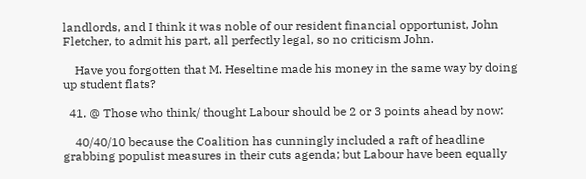landlords, and I think it was noble of our resident financial opportunist, John Fletcher, to admit his part, all perfectly legal, so no criticism John.

    Have you forgotten that M. Heseltine made his money in the same way by doing up student flats?

  41. @ Those who think/ thought Labour should be 2 or 3 points ahead by now:

    40/40/10 because the Coalition has cunningly included a raft of headline grabbing populist measures in their cuts agenda; but Labour have been equally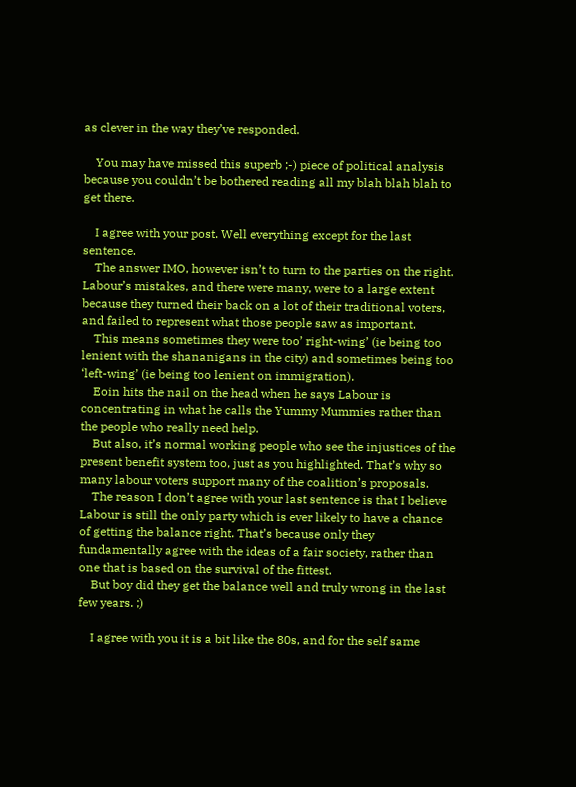as clever in the way they’ve responded.

    You may have missed this superb ;-) piece of political analysis because you couldn’t be bothered reading all my blah blah blah to get there.

    I agree with your post. Well everything except for the last sentence.
    The answer IMO, however isn’t to turn to the parties on the right. Labour’s mistakes, and there were many, were to a large extent because they turned their back on a lot of their traditional voters, and failed to represent what those people saw as important.
    This means sometimes they were too’ right-wing’ (ie being too lenient with the shananigans in the city) and sometimes being too ‘left-wing’ (ie being too lenient on immigration).
    Eoin hits the nail on the head when he says Labour is concentrating in what he calls the Yummy Mummies rather than the people who really need help.
    But also, it’s normal working people who see the injustices of the present benefit system too, just as you highlighted. That’s why so many labour voters support many of the coalition’s proposals.
    The reason I don’t agree with your last sentence is that I believe Labour is still the only party which is ever likely to have a chance of getting the balance right. That’s because only they fundamentally agree with the ideas of a fair society, rather than one that is based on the survival of the fittest.
    But boy did they get the balance well and truly wrong in the last few years. ;)

    I agree with you it is a bit like the 80s, and for the self same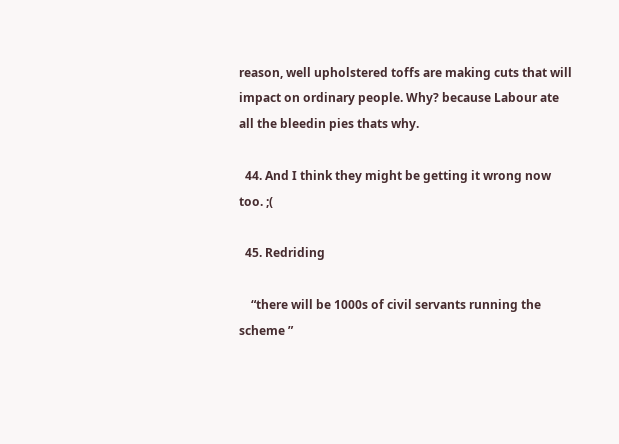reason, well upholstered toffs are making cuts that will impact on ordinary people. Why? because Labour ate all the bleedin pies thats why.

  44. And I think they might be getting it wrong now too. ;(

  45. Redriding

    “there will be 1000s of civil servants running the scheme ”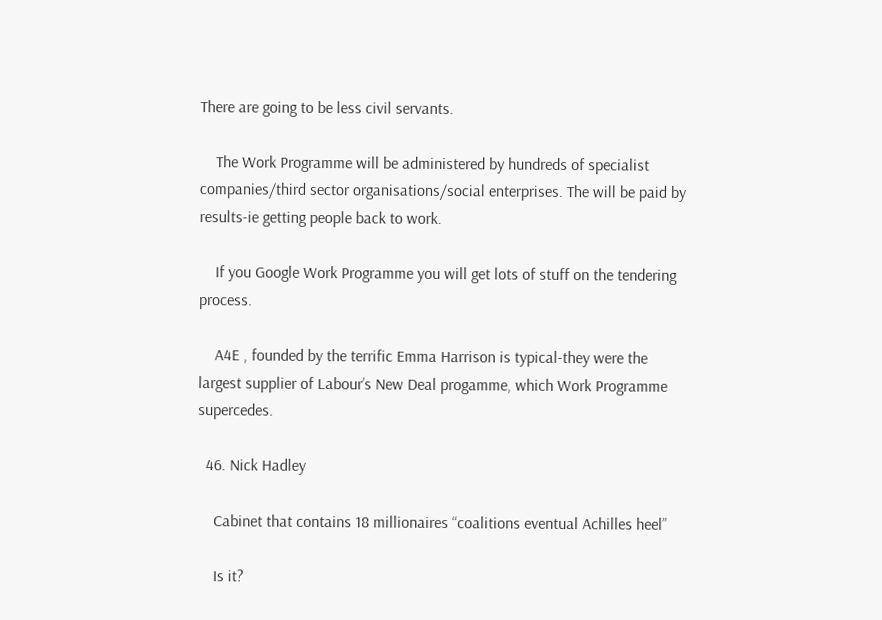There are going to be less civil servants.

    The Work Programme will be administered by hundreds of specialist companies/third sector organisations/social enterprises. The will be paid by results-ie getting people back to work.

    If you Google Work Programme you will get lots of stuff on the tendering process.

    A4E , founded by the terrific Emma Harrison is typical-they were the largest supplier of Labour’s New Deal progamme, which Work Programme supercedes.

  46. Nick Hadley

    Cabinet that contains 18 millionaires “coalitions eventual Achilles heel”

    Is it?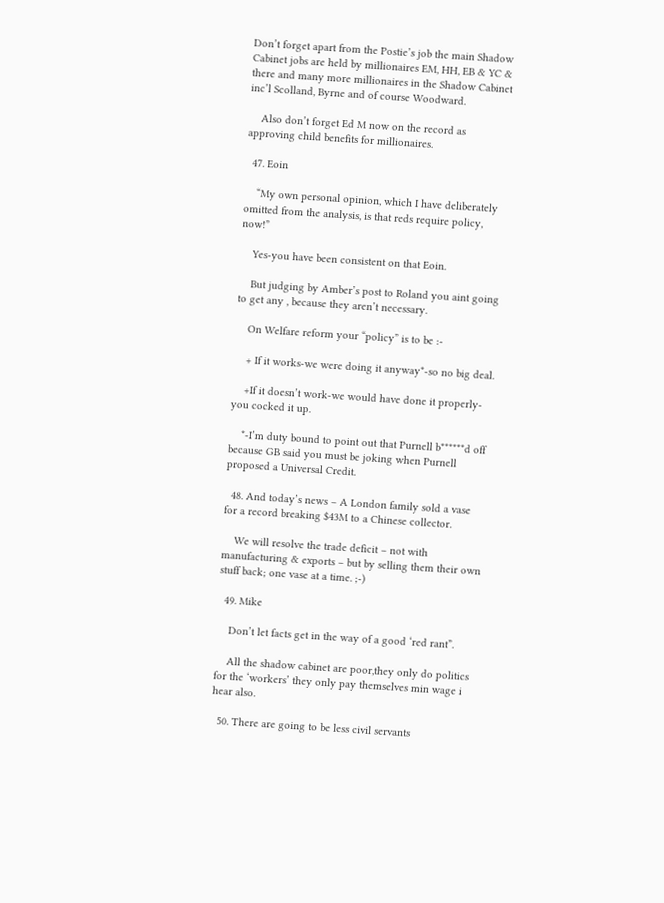Don’t forget apart from the Postie’s job the main Shadow Cabinet jobs are held by millionaires EM, HH, EB & YC & there and many more millionaires in the Shadow Cabinet inc’l Scolland, Byrne and of course Woodward.

    Also don’t forget Ed M now on the record as approving child benefits for millionaires.

  47. Eoin

    “My own personal opinion, which I have deliberately omitted from the analysis, is that reds require policy, now!”

    Yes-you have been consistent on that Eoin.

    But judging by Amber’s post to Roland you aint going to get any , because they aren’t necessary.

    On Welfare reform your “policy” is to be :-

    + If it works-we were doing it anyway*-so no big deal.

    +If it doesn’t work-we would have done it properly-you cocked it up.

    *-I’m duty bound to point out that Purnell b******d off because GB said you must be joking when Purnell proposed a Universal Credit.

  48. And today’s news – A London family sold a vase for a record breaking $43M to a Chinese collector.

    We will resolve the trade deficit – not with manufacturing & exports – but by selling them their own stuff back; one vase at a time. ;-)

  49. Mike

    Don’t let facts get in the way of a good ‘red rant”.

    All the shadow cabinet are poor,they only do politics for the ‘workers’ they only pay themselves min wage i hear also.

  50. There are going to be less civil servants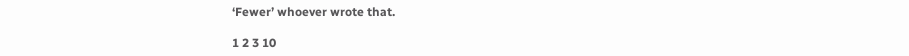‘Fewer’ whoever wrote that.

1 2 3 10